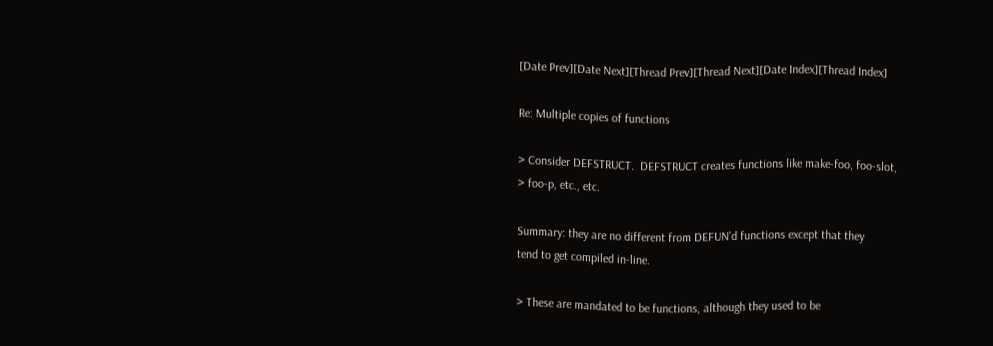[Date Prev][Date Next][Thread Prev][Thread Next][Date Index][Thread Index]

Re: Multiple copies of functions

> Consider DEFSTRUCT.  DEFSTRUCT creates functions like make-foo, foo-slot,
> foo-p, etc., etc.

Summary: they are no different from DEFUN'd functions except that they
tend to get compiled in-line.

> These are mandated to be functions, although they used to be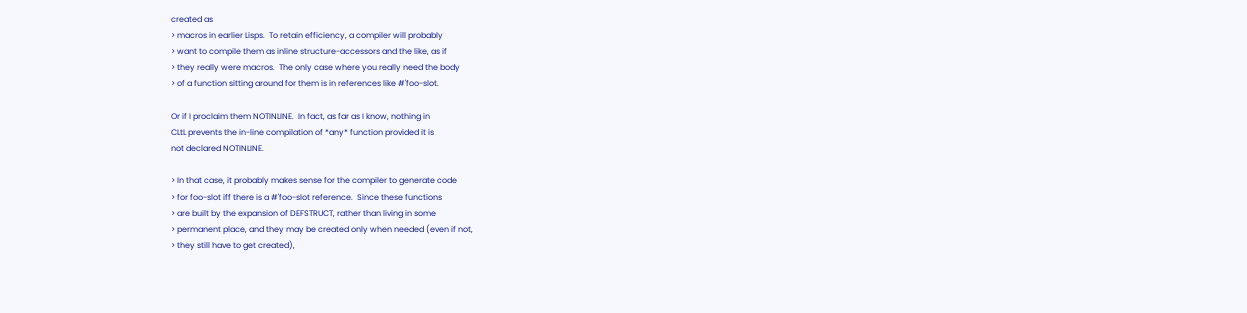created as
> macros in earlier Lisps.  To retain efficiency, a compiler will probably
> want to compile them as inline structure-accessors and the like, as if
> they really were macros.  The only case where you really need the body
> of a function sitting around for them is in references like #'foo-slot.

Or if I proclaim them NOTINLINE.  In fact, as far as I know, nothing in
CLtL prevents the in-line compilation of *any* function provided it is
not declared NOTINLINE.

> In that case, it probably makes sense for the compiler to generate code
> for foo-slot iff there is a #'foo-slot reference.  Since these functions
> are built by the expansion of DEFSTRUCT, rather than living in some
> permanent place, and they may be created only when needed (even if not,
> they still have to get created),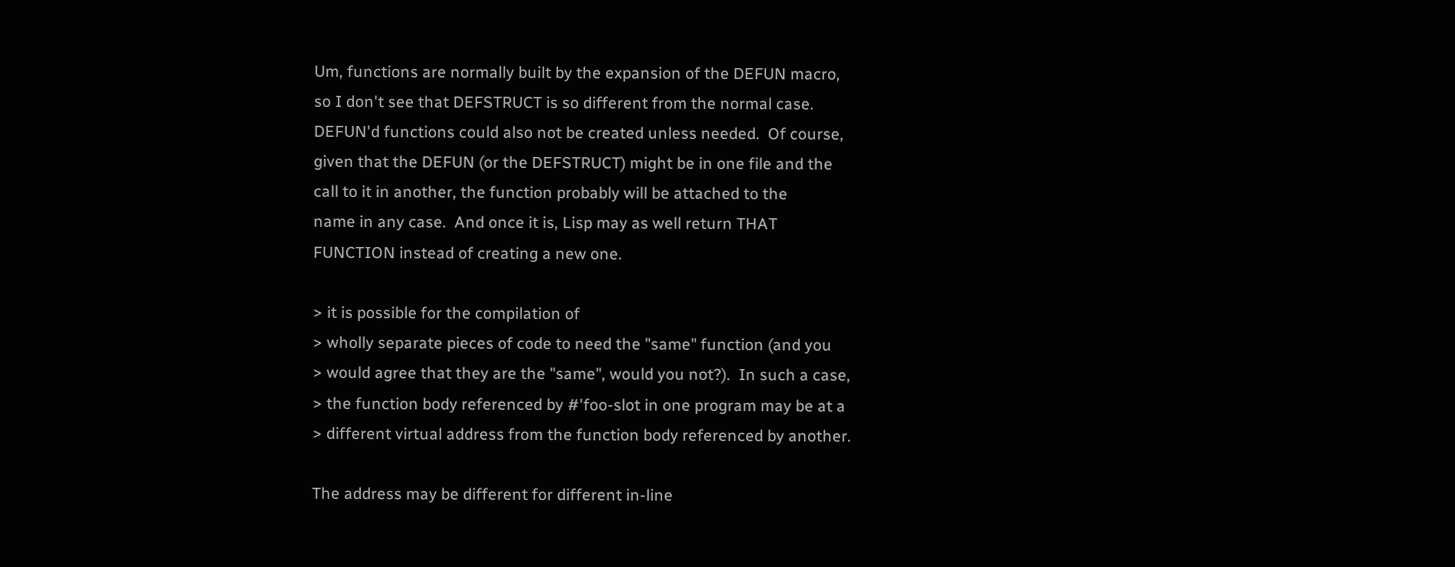Um, functions are normally built by the expansion of the DEFUN macro,
so I don't see that DEFSTRUCT is so different from the normal case.
DEFUN'd functions could also not be created unless needed.  Of course,
given that the DEFUN (or the DEFSTRUCT) might be in one file and the
call to it in another, the function probably will be attached to the
name in any case.  And once it is, Lisp may as well return THAT
FUNCTION instead of creating a new one.

> it is possible for the compilation of
> wholly separate pieces of code to need the "same" function (and you
> would agree that they are the "same", would you not?).  In such a case,
> the function body referenced by #'foo-slot in one program may be at a
> different virtual address from the function body referenced by another.

The address may be different for different in-line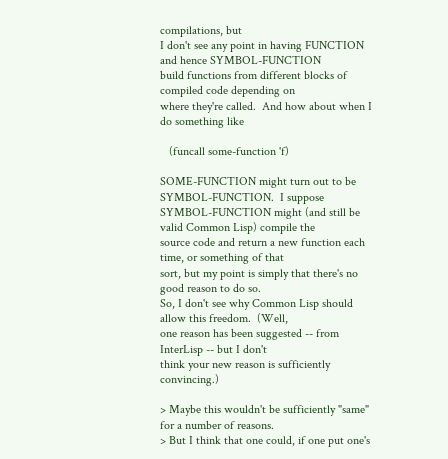compilations, but
I don't see any point in having FUNCTION and hence SYMBOL-FUNCTION
build functions from different blocks of compiled code depending on
where they're called.  And how about when I do something like

   (funcall some-function 'f)

SOME-FUNCTION might turn out to be SYMBOL-FUNCTION.  I suppose
SYMBOL-FUNCTION might (and still be valid Common Lisp) compile the
source code and return a new function each time, or something of that
sort, but my point is simply that there's no good reason to do so.
So, I don't see why Common Lisp should allow this freedom.  (Well,
one reason has been suggested -- from InterLisp -- but I don't
think your new reason is sufficiently convincing.)

> Maybe this wouldn't be sufficiently "same" for a number of reasons.
> But I think that one could, if one put one's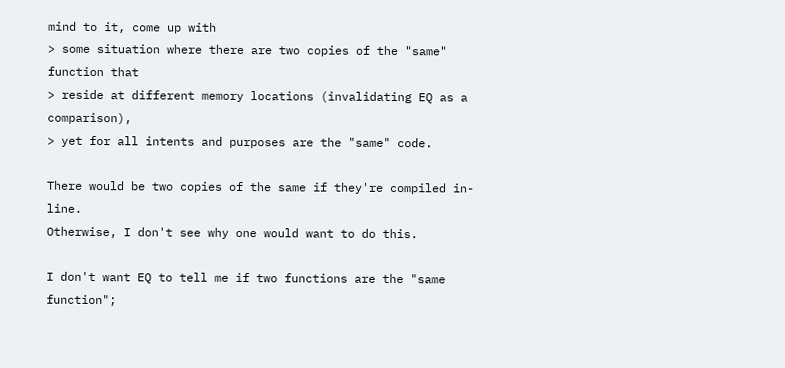mind to it, come up with
> some situation where there are two copies of the "same" function that
> reside at different memory locations (invalidating EQ as a comparison),
> yet for all intents and purposes are the "same" code.

There would be two copies of the same if they're compiled in-line.
Otherwise, I don't see why one would want to do this.

I don't want EQ to tell me if two functions are the "same function";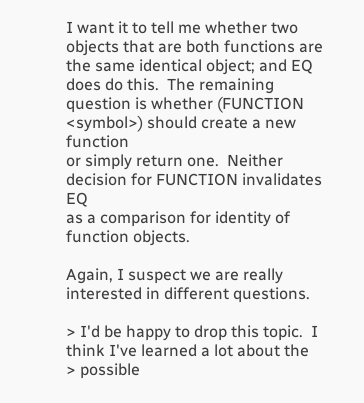I want it to tell me whether two objects that are both functions are
the same identical object; and EQ does do this.  The remaining
question is whether (FUNCTION <symbol>) should create a new function
or simply return one.  Neither decision for FUNCTION invalidates EQ
as a comparison for identity of function objects.

Again, I suspect we are really interested in different questions.

> I'd be happy to drop this topic.  I think I've learned a lot about the
> possible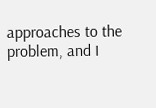approaches to the problem, and I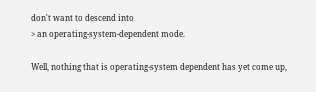don't want to descend into
> an operating-system-dependent mode.

Well, nothing that is operating-system dependent has yet come up,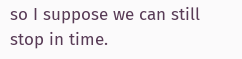so I suppose we can still stop in time.